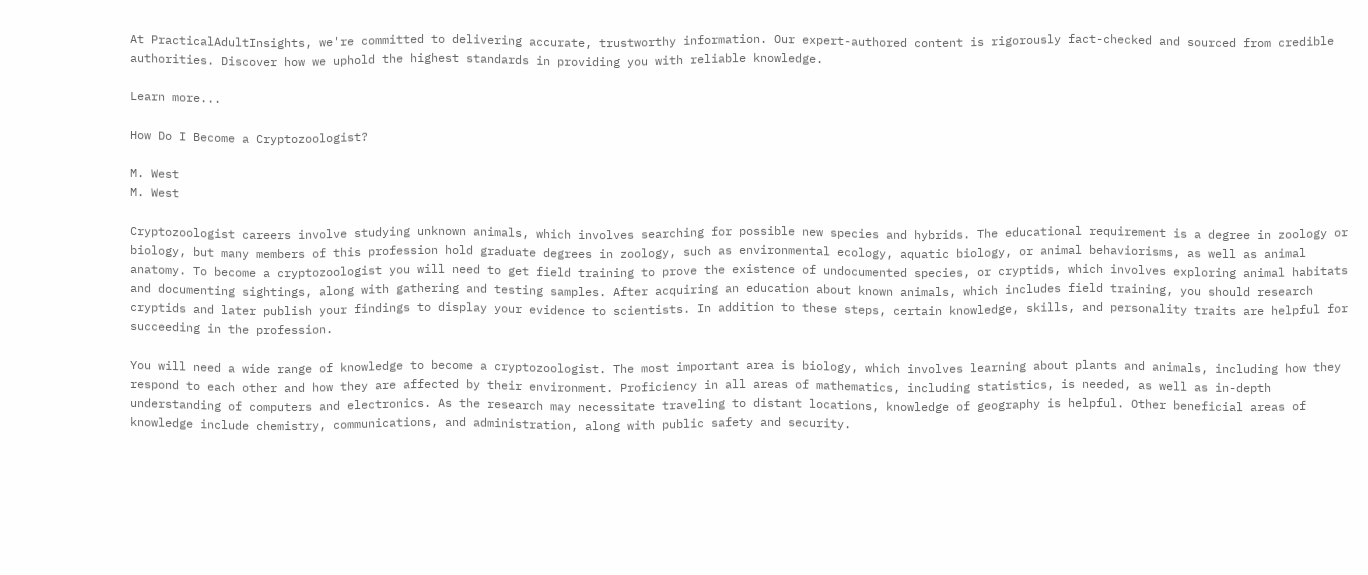At PracticalAdultInsights, we're committed to delivering accurate, trustworthy information. Our expert-authored content is rigorously fact-checked and sourced from credible authorities. Discover how we uphold the highest standards in providing you with reliable knowledge.

Learn more...

How Do I Become a Cryptozoologist?

M. West
M. West

Cryptozoologist careers involve studying unknown animals, which involves searching for possible new species and hybrids. The educational requirement is a degree in zoology or biology, but many members of this profession hold graduate degrees in zoology, such as environmental ecology, aquatic biology, or animal behaviorisms, as well as animal anatomy. To become a cryptozoologist you will need to get field training to prove the existence of undocumented species, or cryptids, which involves exploring animal habitats and documenting sightings, along with gathering and testing samples. After acquiring an education about known animals, which includes field training, you should research cryptids and later publish your findings to display your evidence to scientists. In addition to these steps, certain knowledge, skills, and personality traits are helpful for succeeding in the profession.

You will need a wide range of knowledge to become a cryptozoologist. The most important area is biology, which involves learning about plants and animals, including how they respond to each other and how they are affected by their environment. Proficiency in all areas of mathematics, including statistics, is needed, as well as in-depth understanding of computers and electronics. As the research may necessitate traveling to distant locations, knowledge of geography is helpful. Other beneficial areas of knowledge include chemistry, communications, and administration, along with public safety and security.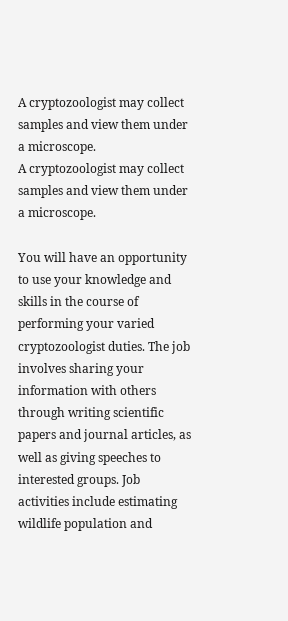A cryptozoologist may collect samples and view them under a microscope.
A cryptozoologist may collect samples and view them under a microscope.

You will have an opportunity to use your knowledge and skills in the course of performing your varied cryptozoologist duties. The job involves sharing your information with others through writing scientific papers and journal articles, as well as giving speeches to interested groups. Job activities include estimating wildlife population and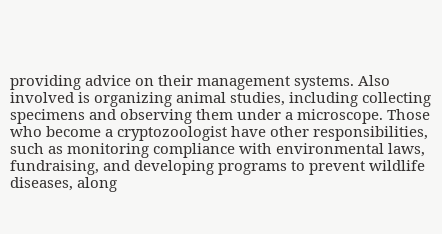providing advice on their management systems. Also involved is organizing animal studies, including collecting specimens and observing them under a microscope. Those who become a cryptozoologist have other responsibilities, such as monitoring compliance with environmental laws, fundraising, and developing programs to prevent wildlife diseases, along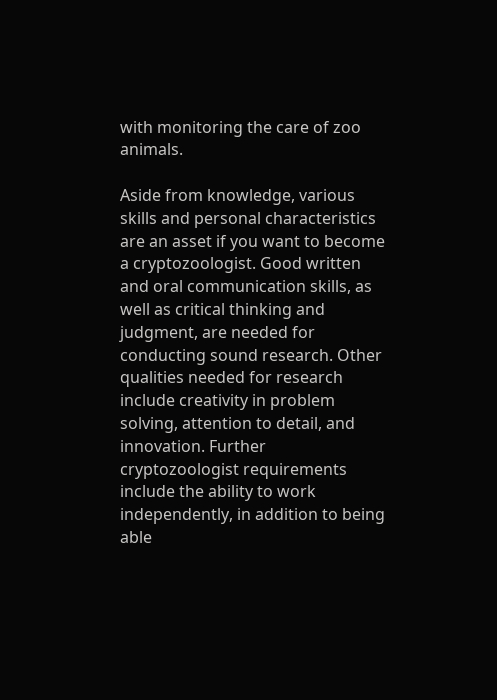with monitoring the care of zoo animals.

Aside from knowledge, various skills and personal characteristics are an asset if you want to become a cryptozoologist. Good written and oral communication skills, as well as critical thinking and judgment, are needed for conducting sound research. Other qualities needed for research include creativity in problem solving, attention to detail, and innovation. Further cryptozoologist requirements include the ability to work independently, in addition to being able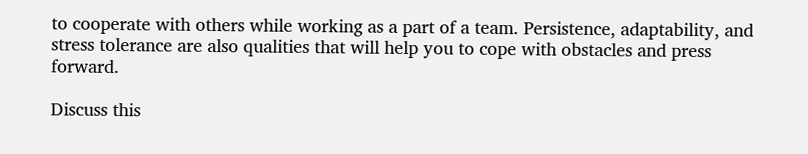to cooperate with others while working as a part of a team. Persistence, adaptability, and stress tolerance are also qualities that will help you to cope with obstacles and press forward.

Discuss this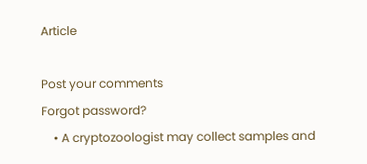Article

Post your comments
Forgot password?
    • A cryptozoologist may collect samples and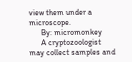view them under a microscope.
      By: micromonkey
      A cryptozoologist may collect samples and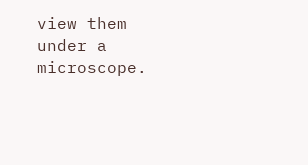view them under a microscope.